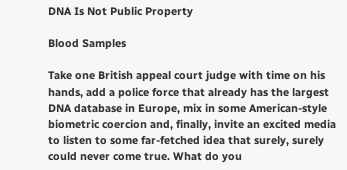DNA Is Not Public Property

Blood Samples

Take one British appeal court judge with time on his hands, add a police force that already has the largest DNA database in Europe, mix in some American-style biometric coercion and, finally, invite an excited media to listen to some far-fetched idea that surely, surely could never come true. What do you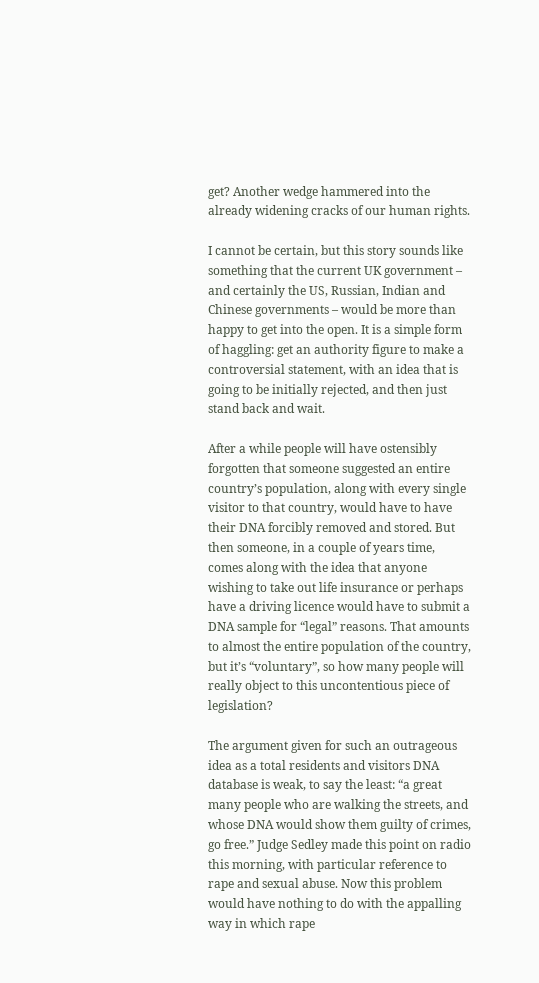get? Another wedge hammered into the already widening cracks of our human rights.

I cannot be certain, but this story sounds like something that the current UK government – and certainly the US, Russian, Indian and Chinese governments – would be more than happy to get into the open. It is a simple form of haggling: get an authority figure to make a controversial statement, with an idea that is going to be initially rejected, and then just stand back and wait.

After a while people will have ostensibly forgotten that someone suggested an entire country’s population, along with every single visitor to that country, would have to have their DNA forcibly removed and stored. But then someone, in a couple of years time, comes along with the idea that anyone wishing to take out life insurance or perhaps have a driving licence would have to submit a DNA sample for “legal” reasons. That amounts to almost the entire population of the country, but it’s “voluntary”, so how many people will really object to this uncontentious piece of legislation?

The argument given for such an outrageous idea as a total residents and visitors DNA database is weak, to say the least: “a great many people who are walking the streets, and whose DNA would show them guilty of crimes, go free.” Judge Sedley made this point on radio this morning, with particular reference to rape and sexual abuse. Now this problem would have nothing to do with the appalling way in which rape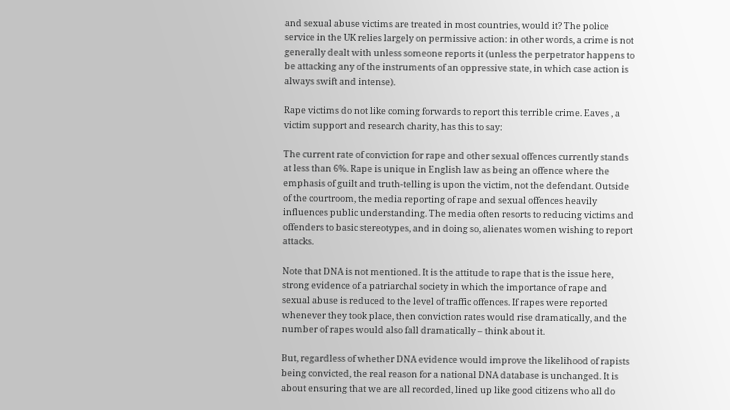and sexual abuse victims are treated in most countries, would it? The police service in the UK relies largely on permissive action: in other words, a crime is not generally dealt with unless someone reports it (unless the perpetrator happens to be attacking any of the instruments of an oppressive state, in which case action is always swift and intense).

Rape victims do not like coming forwards to report this terrible crime. Eaves , a victim support and research charity, has this to say:

The current rate of conviction for rape and other sexual offences currently stands at less than 6%. Rape is unique in English law as being an offence where the emphasis of guilt and truth-telling is upon the victim, not the defendant. Outside of the courtroom, the media reporting of rape and sexual offences heavily influences public understanding. The media often resorts to reducing victims and offenders to basic stereotypes, and in doing so, alienates women wishing to report attacks.

Note that DNA is not mentioned. It is the attitude to rape that is the issue here, strong evidence of a patriarchal society in which the importance of rape and sexual abuse is reduced to the level of traffic offences. If rapes were reported whenever they took place, then conviction rates would rise dramatically, and the number of rapes would also fall dramatically – think about it.

But, regardless of whether DNA evidence would improve the likelihood of rapists being convicted, the real reason for a national DNA database is unchanged. It is about ensuring that we are all recorded, lined up like good citizens who all do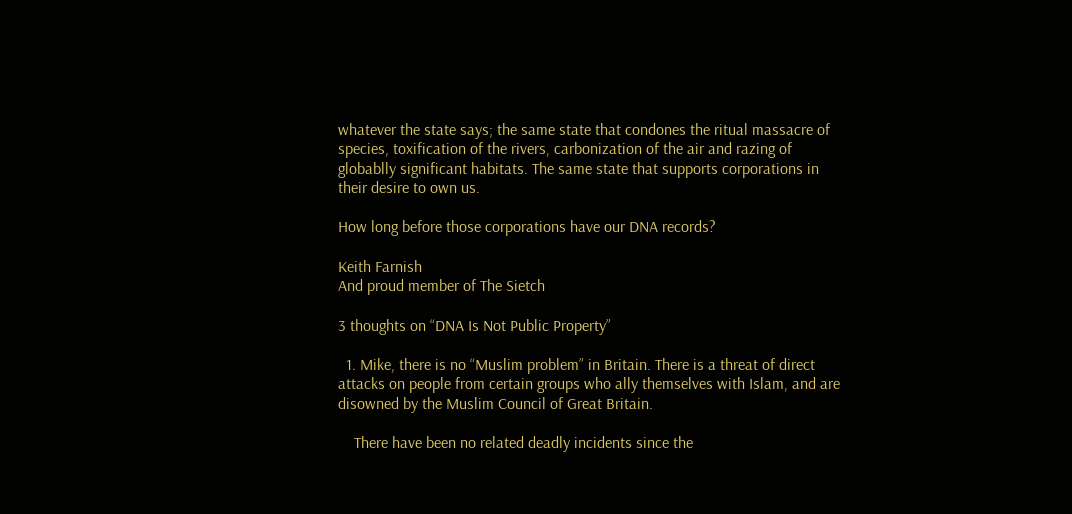whatever the state says; the same state that condones the ritual massacre of species, toxification of the rivers, carbonization of the air and razing of globablly significant habitats. The same state that supports corporations in their desire to own us.

How long before those corporations have our DNA records?

Keith Farnish
And proud member of The Sietch

3 thoughts on “DNA Is Not Public Property”

  1. Mike, there is no “Muslim problem” in Britain. There is a threat of direct attacks on people from certain groups who ally themselves with Islam, and are disowned by the Muslim Council of Great Britain.

    There have been no related deadly incidents since the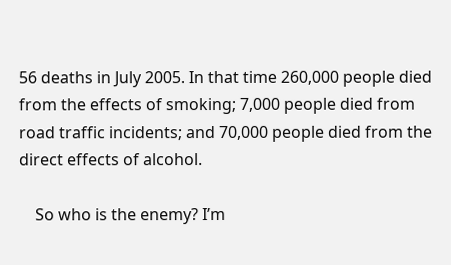56 deaths in July 2005. In that time 260,000 people died from the effects of smoking; 7,000 people died from road traffic incidents; and 70,000 people died from the direct effects of alcohol.

    So who is the enemy? I’m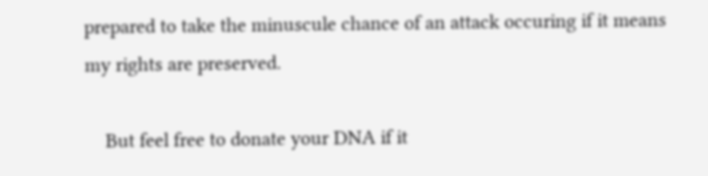prepared to take the minuscule chance of an attack occuring if it means my rights are preserved.

    But feel free to donate your DNA if it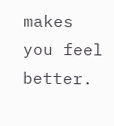makes you feel better.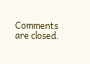Comments are closed.